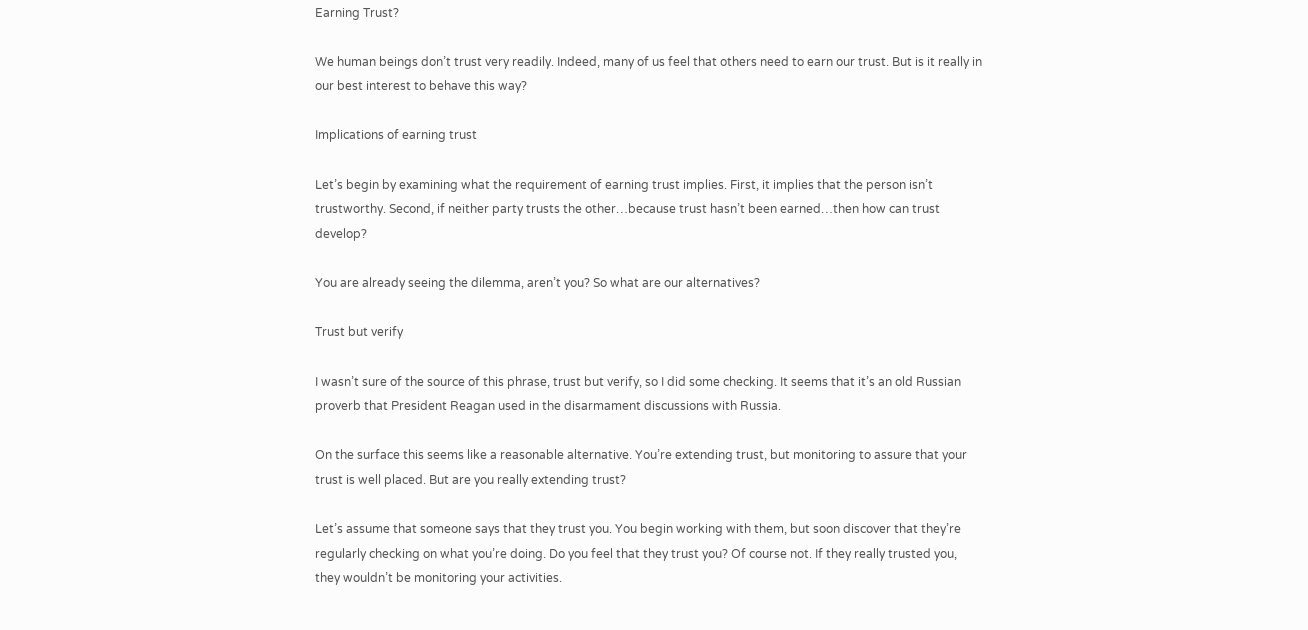Earning Trust?

We human beings don’t trust very readily. Indeed, many of us feel that others need to earn our trust. But is it really in our best interest to behave this way?

Implications of earning trust

Let’s begin by examining what the requirement of earning trust implies. First, it implies that the person isn’t trustworthy. Second, if neither party trusts the other…because trust hasn’t been earned…then how can trust develop?

You are already seeing the dilemma, aren’t you? So what are our alternatives?

Trust but verify

I wasn’t sure of the source of this phrase, trust but verify, so I did some checking. It seems that it’s an old Russian proverb that President Reagan used in the disarmament discussions with Russia.

On the surface this seems like a reasonable alternative. You’re extending trust, but monitoring to assure that your trust is well placed. But are you really extending trust?

Let’s assume that someone says that they trust you. You begin working with them, but soon discover that they’re regularly checking on what you’re doing. Do you feel that they trust you? Of course not. If they really trusted you, they wouldn’t be monitoring your activities.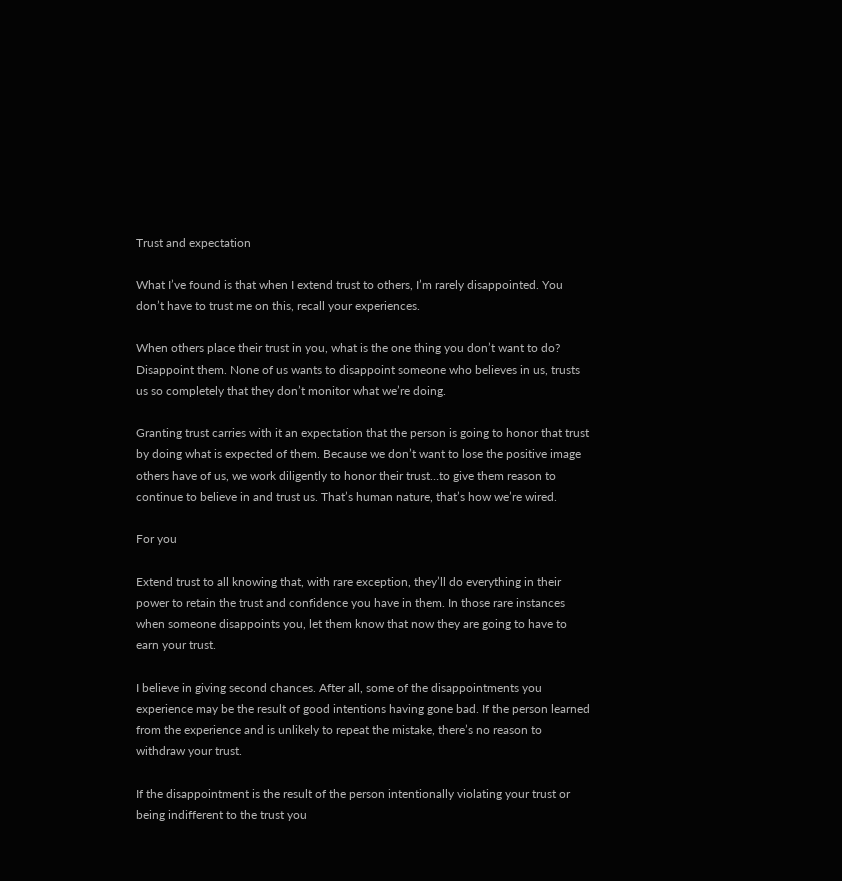Trust and expectation

What I’ve found is that when I extend trust to others, I’m rarely disappointed. You don’t have to trust me on this, recall your experiences.

When others place their trust in you, what is the one thing you don’t want to do? Disappoint them. None of us wants to disappoint someone who believes in us, trusts us so completely that they don’t monitor what we’re doing.

Granting trust carries with it an expectation that the person is going to honor that trust by doing what is expected of them. Because we don’t want to lose the positive image others have of us, we work diligently to honor their trust…to give them reason to continue to believe in and trust us. That’s human nature, that’s how we’re wired.

For you

Extend trust to all knowing that, with rare exception, they’ll do everything in their power to retain the trust and confidence you have in them. In those rare instances when someone disappoints you, let them know that now they are going to have to earn your trust.

I believe in giving second chances. After all, some of the disappointments you experience may be the result of good intentions having gone bad. If the person learned from the experience and is unlikely to repeat the mistake, there’s no reason to withdraw your trust.

If the disappointment is the result of the person intentionally violating your trust or being indifferent to the trust you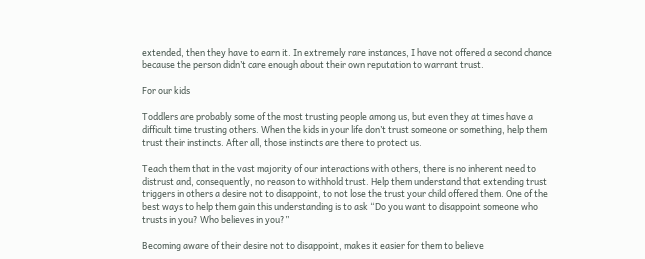extended, then they have to earn it. In extremely rare instances, I have not offered a second chance because the person didn’t care enough about their own reputation to warrant trust.

For our kids

Toddlers are probably some of the most trusting people among us, but even they at times have a difficult time trusting others. When the kids in your life don’t trust someone or something, help them trust their instincts. After all, those instincts are there to protect us.

Teach them that in the vast majority of our interactions with others, there is no inherent need to distrust and, consequently, no reason to withhold trust. Help them understand that extending trust triggers in others a desire not to disappoint, to not lose the trust your child offered them. One of the best ways to help them gain this understanding is to ask “Do you want to disappoint someone who trusts in you? Who believes in you?”

Becoming aware of their desire not to disappoint, makes it easier for them to believe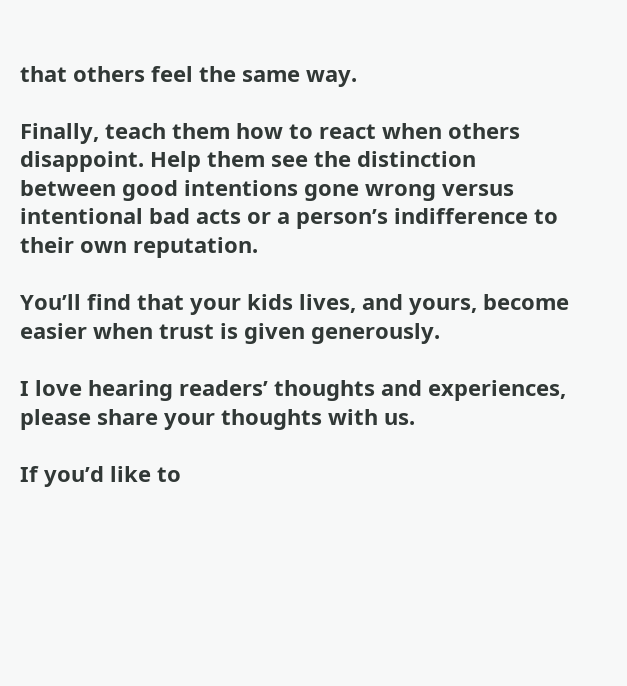that others feel the same way.

Finally, teach them how to react when others disappoint. Help them see the distinction between good intentions gone wrong versus intentional bad acts or a person’s indifference to their own reputation.

You’ll find that your kids lives, and yours, become easier when trust is given generously.

I love hearing readers’ thoughts and experiences, please share your thoughts with us.

If you’d like to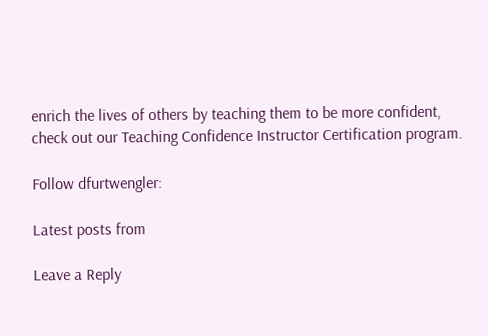enrich the lives of others by teaching them to be more confident, check out our Teaching Confidence Instructor Certification program.

Follow dfurtwengler:

Latest posts from

Leave a Reply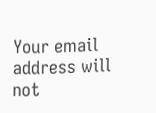Your email address will not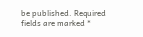be published. Required fields are marked *